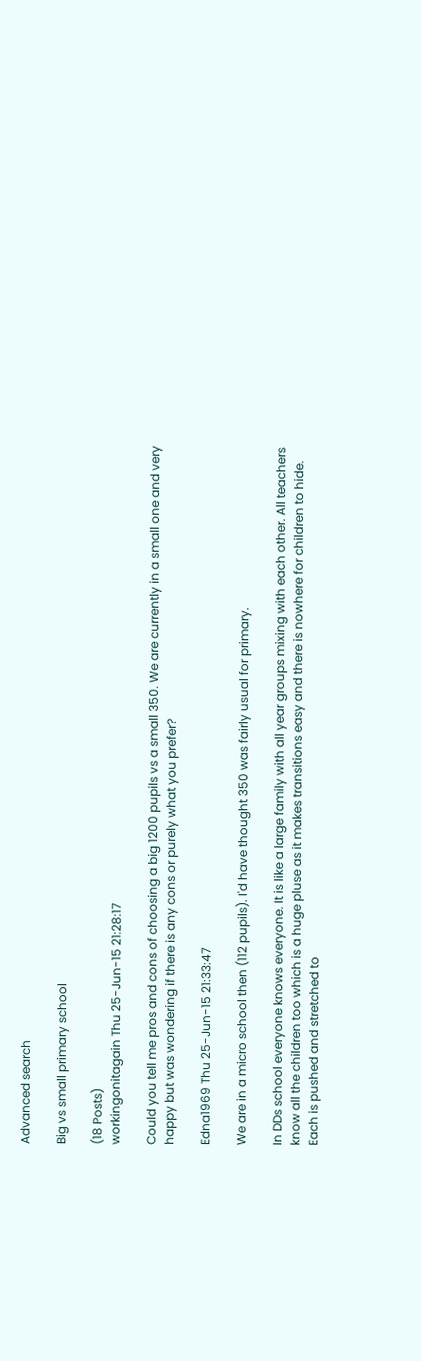Advanced search

Big vs small primary school

(18 Posts)
workingonitagain Thu 25-Jun-15 21:28:17

Could you tell me pros and cons of choosing a big 1200 pupils vs a small 350. We are currently in a small one and very happy but was wondering if there is any cons or purely what you prefer?

Edna1969 Thu 25-Jun-15 21:33:47

We are in a micro school then (112 pupils). I'd have thought 350 was fairly usual for primary.

In DDs school everyone knows everyone. It is like a large family with all year groups mixing with each other. All teachers know all the children too which is a huge pluse as it makes transitions easy and there is nowhere for children to hide. Each is pushed and stretched to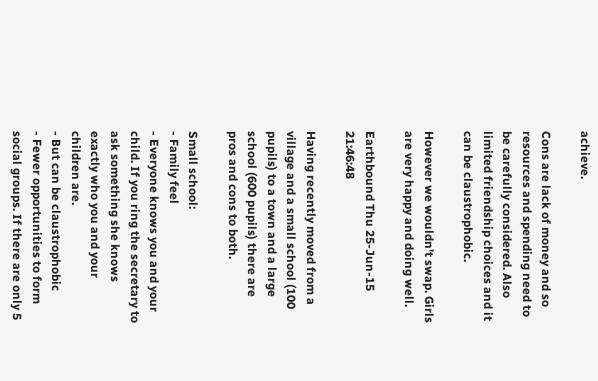achieve.

Cons are lack of money and so resources and spending need to be carefully considered. Also limited friendship choices and it can be claustrophobic.

However we wouldn't swap. Girls are very happy and doing well.

Earthbound Thu 25-Jun-15 21:46:48

Having recently moved from a village and a small school (100 pupils) to a town and a large school (600 pupils) there are pros and cons to both.

Small school:
- Family feel
- Everyone knows you and your child. If you ring the secretary to ask something she knows exactly who you and your children are.
- But can be claustrophobic
- Fewer opportunities to form social groups. If there are only 5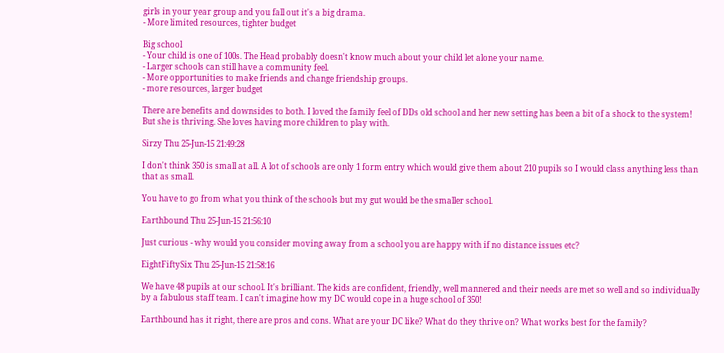girls in your year group and you fall out it's a big drama.
- More limited resources, tighter budget

Big school
- Your child is one of 100s. The Head probably doesn't know much about your child let alone your name.
- Larger schools can still have a community feel.
- More opportunities to make friends and change friendship groups.
- more resources, larger budget

There are benefits and downsides to both. I loved the family feel of DDs old school and her new setting has been a bit of a shock to the system! But she is thriving. She loves having more children to play with.

Sirzy Thu 25-Jun-15 21:49:28

I don't think 350 is small at all. A lot of schools are only 1 form entry which would give them about 210 pupils so I would class anything less than that as small.

You have to go from what you think of the schools but my gut would be the smaller school.

Earthbound Thu 25-Jun-15 21:56:10

Just curious - why would you consider moving away from a school you are happy with if no distance issues etc?

EightFiftySix Thu 25-Jun-15 21:58:16

We have 48 pupils at our school. It's brilliant. The kids are confident, friendly, well mannered and their needs are met so well and so individually by a fabulous staff team. I can't imagine how my DC would cope in a huge school of 350!

Earthbound has it right, there are pros and cons. What are your DC like? What do they thrive on? What works best for the family?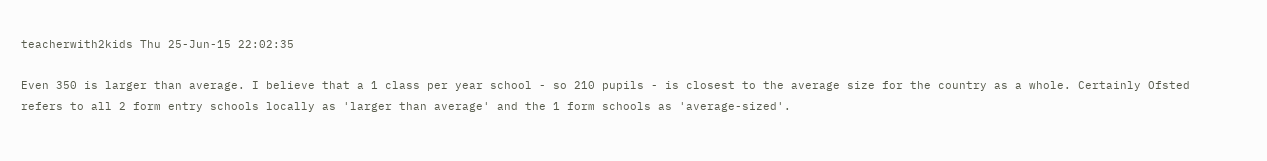teacherwith2kids Thu 25-Jun-15 22:02:35

Even 350 is larger than average. I believe that a 1 class per year school - so 210 pupils - is closest to the average size for the country as a whole. Certainly Ofsted refers to all 2 form entry schools locally as 'larger than average' and the 1 form schools as 'average-sized'.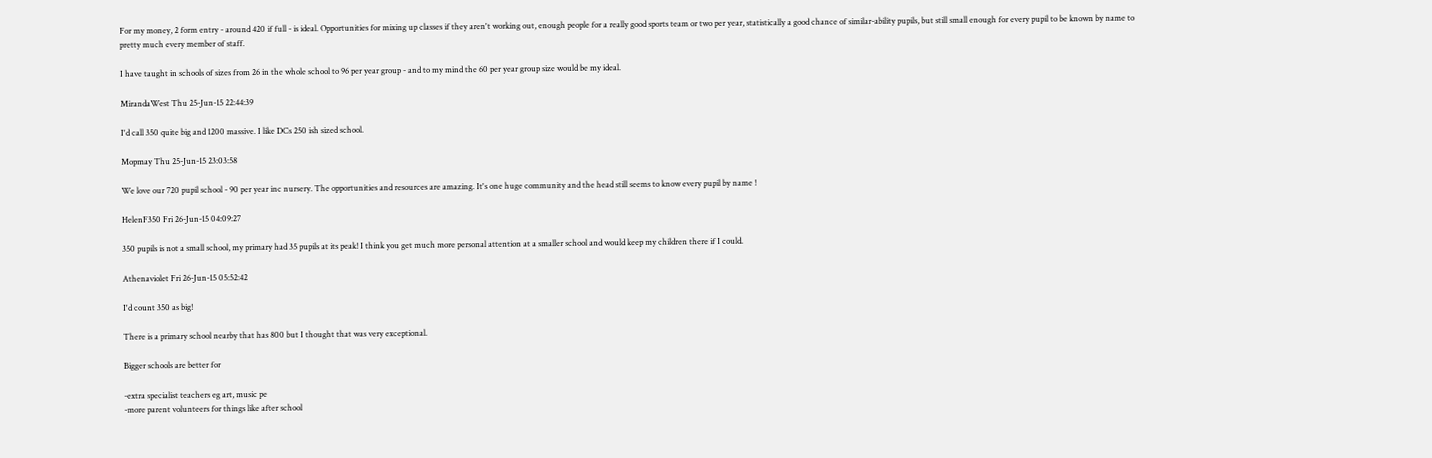For my money, 2 form entry - around 420 if full - is ideal. Opportunities for mixing up classes if they aren't working out, enough people for a really good sports team or two per year, statistically a good chance of similar-ability pupils, but still small enough for every pupil to be known by name to pretty much every member of staff.

I have taught in schools of sizes from 26 in the whole school to 96 per year group - and to my mind the 60 per year group size would be my ideal.

MirandaWest Thu 25-Jun-15 22:44:39

I'd call 350 quite big and 1200 massive. I like DCs 250 ish sized school.

Mopmay Thu 25-Jun-15 23:03:58

We love our 720 pupil school - 90 per year inc nursery. The opportunities and resources are amazing. It's one huge community and the head still seems to know every pupil by name !

HelenF350 Fri 26-Jun-15 04:09:27

350 pupils is not a small school, my primary had 35 pupils at its peak! I think you get much more personal attention at a smaller school and would keep my children there if I could.

Athenaviolet Fri 26-Jun-15 05:52:42

I'd count 350 as big!

There is a primary school nearby that has 800 but I thought that was very exceptional.

Bigger schools are better for

-extra specialist teachers eg art, music pe
-more parent volunteers for things like after school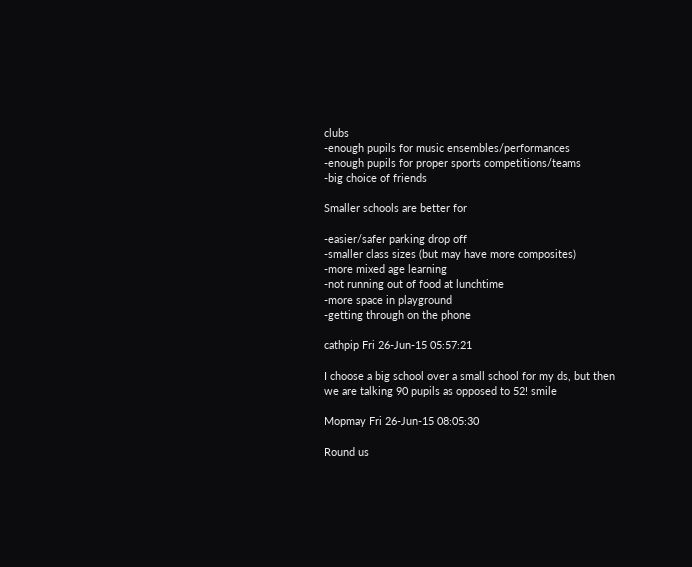clubs
-enough pupils for music ensembles/performances
-enough pupils for proper sports competitions/teams
-big choice of friends

Smaller schools are better for

-easier/safer parking drop off
-smaller class sizes (but may have more composites)
-more mixed age learning
-not running out of food at lunchtime
-more space in playground
-getting through on the phone

cathpip Fri 26-Jun-15 05:57:21

I choose a big school over a small school for my ds, but then we are talking 90 pupils as opposed to 52! smile

Mopmay Fri 26-Jun-15 08:05:30

Round us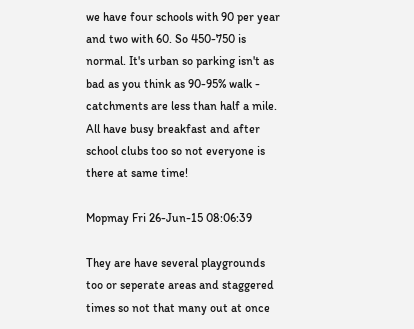we have four schools with 90 per year and two with 60. So 450-750 is normal. It's urban so parking isn't as bad as you think as 90-95% walk - catchments are less than half a mile. All have busy breakfast and after school clubs too so not everyone is there at same time!

Mopmay Fri 26-Jun-15 08:06:39

They are have several playgrounds too or seperate areas and staggered times so not that many out at once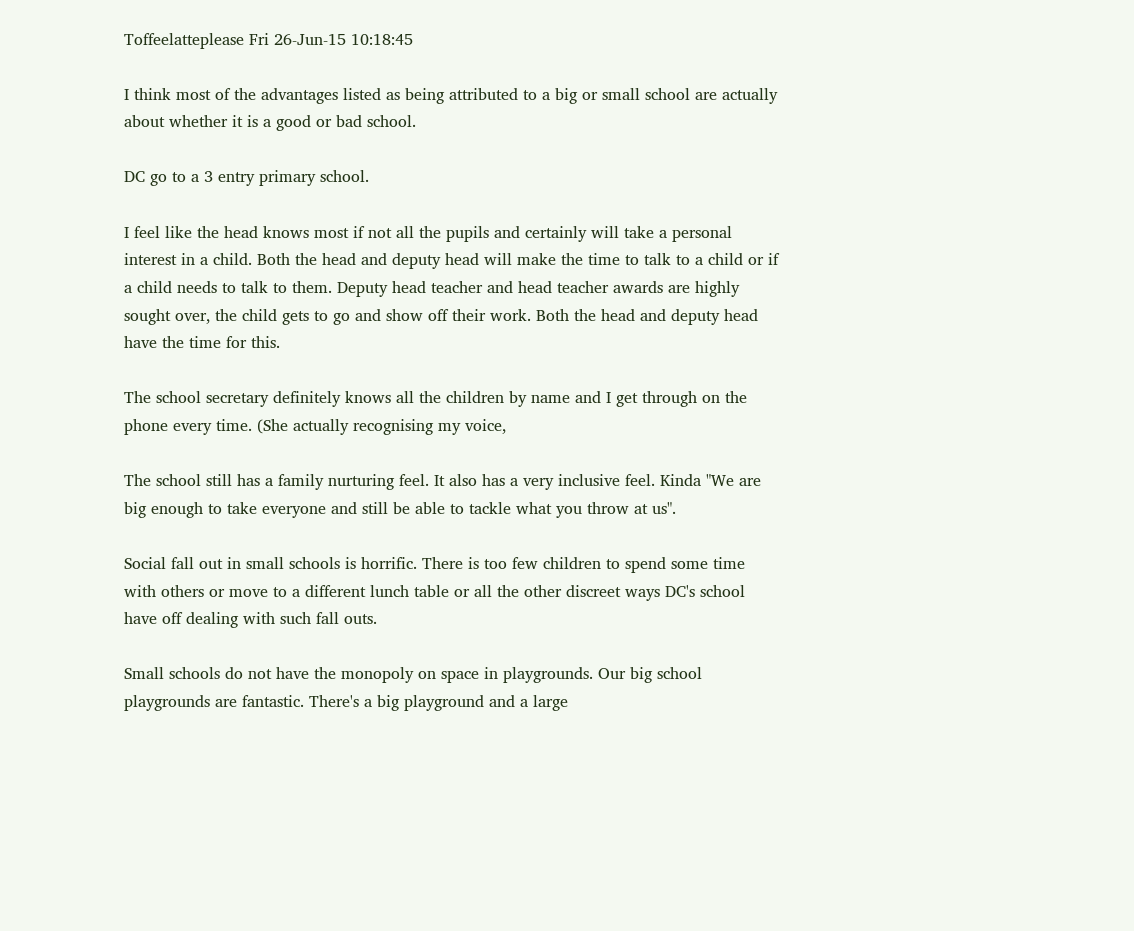Toffeelatteplease Fri 26-Jun-15 10:18:45

I think most of the advantages listed as being attributed to a big or small school are actually about whether it is a good or bad school.

DC go to a 3 entry primary school.

I feel like the head knows most if not all the pupils and certainly will take a personal interest in a child. Both the head and deputy head will make the time to talk to a child or if a child needs to talk to them. Deputy head teacher and head teacher awards are highly sought over, the child gets to go and show off their work. Both the head and deputy head have the time for this.

The school secretary definitely knows all the children by name and I get through on the phone every time. (She actually recognising my voice,

The school still has a family nurturing feel. It also has a very inclusive feel. Kinda "We are big enough to take everyone and still be able to tackle what you throw at us".

Social fall out in small schools is horrific. There is too few children to spend some time with others or move to a different lunch table or all the other discreet ways DC's school have off dealing with such fall outs.

Small schools do not have the monopoly on space in playgrounds. Our big school playgrounds are fantastic. There's a big playground and a large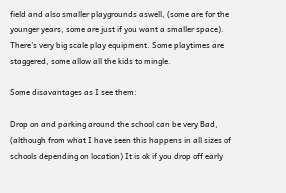field and also smaller playgrounds aswell, (some are for the younger years, some are just if you want a smaller space). There's very big scale play equipment. Some playtimes are staggered, some allow all the kids to mingle.

Some disavantages as I see them:

Drop on and parking around the school can be very Bad, (although from what I have seen this happens in all sizes of schools depending on location) It is ok if you drop off early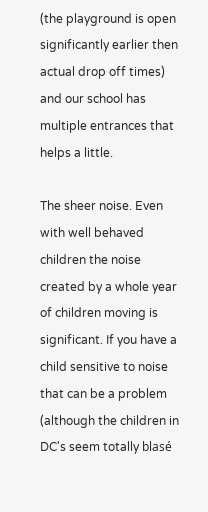(the playground is open significantly earlier then actual drop off times) and our school has multiple entrances that helps a little.

The sheer noise. Even with well behaved children the noise created by a whole year of children moving is significant. If you have a child sensitive to noise that can be a problem (although the children in DC's seem totally blasé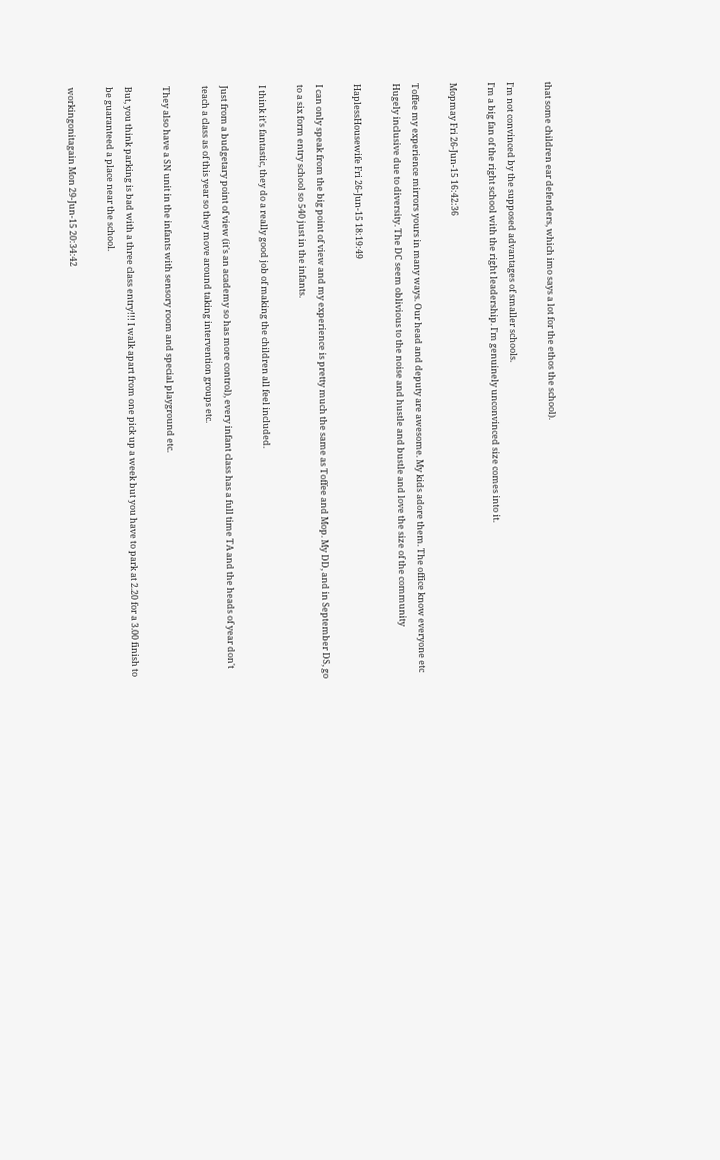that some children ear defenders, which imo says a lot for the ethos the school).

I'm not convinced by the supposed advantages of smaller schools.
I'm a big fan of the right school with the right leadership. I'm genuinely unconvinced size comes into it.

Mopmay Fri 26-Jun-15 16:42:36

Toffee my experience mirrors yours in many ways. Our head and deputy are awesome. My kids adore them. The office know everyone etc Hugely inclusive due to diversity. The DC seem oblivious to the noise and hustle and bustle and love the size of the community

HaplessHousewife Fri 26-Jun-15 18:19:49

I can only speak from the big point of view and my experience is pretty much the same as Toffee and Mop. My DD, and in September DS, go to a six form entry school so 540 just in the infants.

I think it's fantastic, they do a really good job of making the children all feel included.

Just from a budgetary point of view (it's an academy so has more control), every infant class has a full time TA and the heads of year don't teach a class as of this year so they move around taking intervention groups etc.

They also have a SN unit in the infants with sensory room and special playground etc.

But, you think parking is bad with a three class entry!!! I walk apart from one pick up a week but you have to park at 2.20 for a 3.00 finish to be guaranteed a place near the school.

workingonitagain Mon 29-Jun-15 20:34:42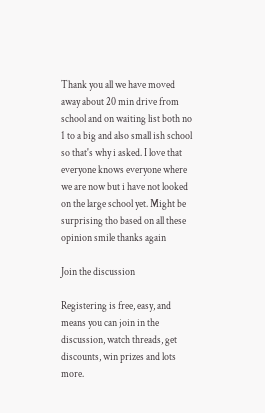Thank you all we have moved away about 20 min drive from school and on waiting list both no 1 to a big and also small ish school so that's why i asked. I love that everyone knows everyone where we are now but i have not looked on the large school yet. Might be surprising tho based on all these opinion smile thanks again

Join the discussion

Registering is free, easy, and means you can join in the discussion, watch threads, get discounts, win prizes and lots more.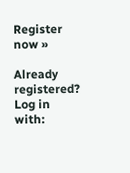Register now »

Already registered? Log in with: